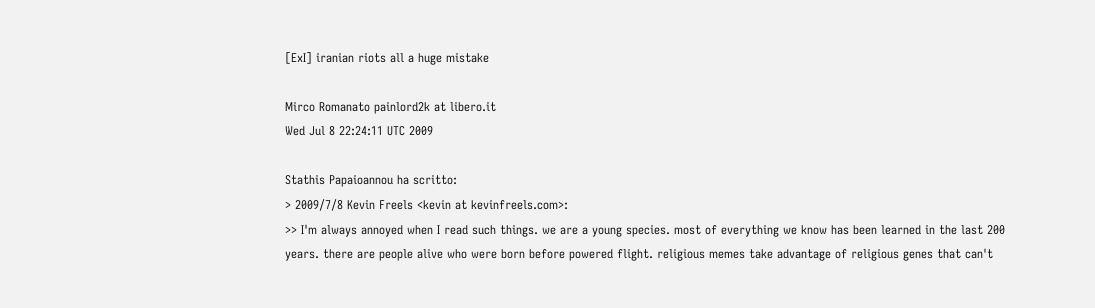[ExI] iranian riots all a huge mistake

Mirco Romanato painlord2k at libero.it
Wed Jul 8 22:24:11 UTC 2009

Stathis Papaioannou ha scritto:
> 2009/7/8 Kevin Freels <kevin at kevinfreels.com>:
>> I'm always annoyed when I read such things. we are a young species. most of everything we know has been learned in the last 200 years. there are people alive who were born before powered flight. religious memes take advantage of religious genes that can't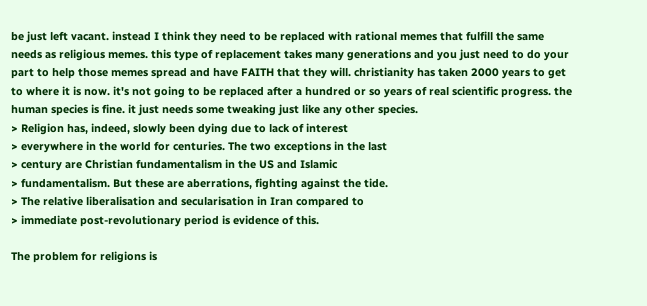be just left vacant. instead I think they need to be replaced with rational memes that fulfill the same needs as religious memes. this type of replacement takes many generations and you just need to do your part to help those memes spread and have FAITH that they will. christianity has taken 2000 years to get to where it is now. it's not going to be replaced after a hundred or so years of real scientific progress. the human species is fine. it just needs some tweaking just like any other species.
> Religion has, indeed, slowly been dying due to lack of interest
> everywhere in the world for centuries. The two exceptions in the last
> century are Christian fundamentalism in the US and Islamic
> fundamentalism. But these are aberrations, fighting against the tide.
> The relative liberalisation and secularisation in Iran compared to
> immediate post-revolutionary period is evidence of this.

The problem for religions is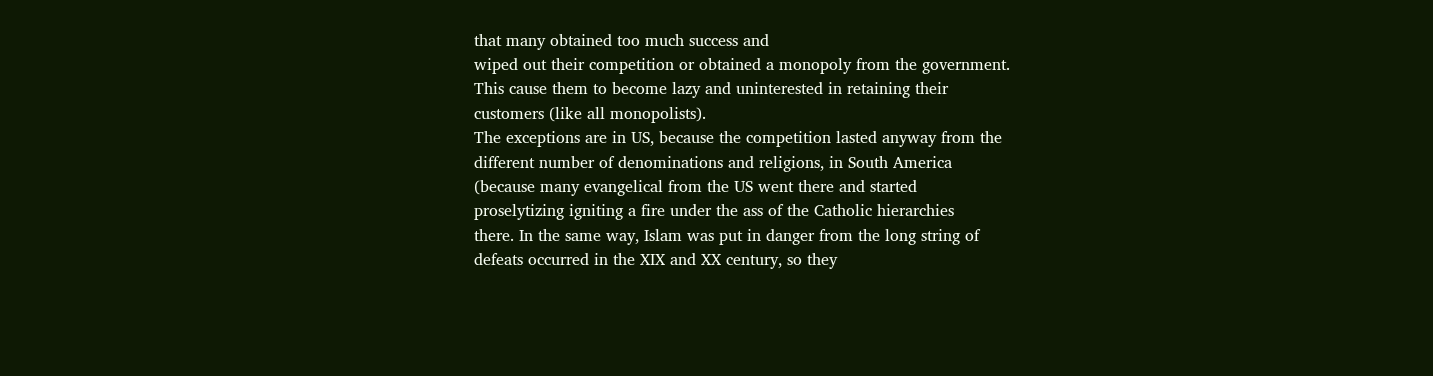that many obtained too much success and
wiped out their competition or obtained a monopoly from the government.
This cause them to become lazy and uninterested in retaining their
customers (like all monopolists).
The exceptions are in US, because the competition lasted anyway from the
different number of denominations and religions, in South America
(because many evangelical from the US went there and started
proselytizing igniting a fire under the ass of the Catholic hierarchies
there. In the same way, Islam was put in danger from the long string of
defeats occurred in the XIX and XX century, so they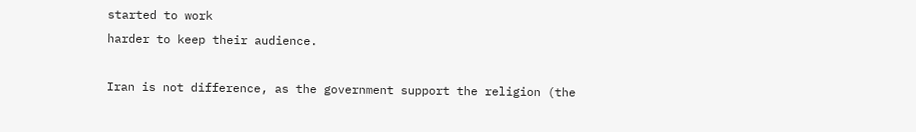started to work
harder to keep their audience.

Iran is not difference, as the government support the religion (the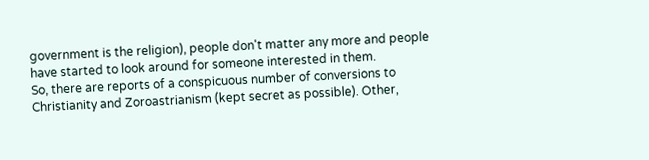government is the religion), people don't matter any more and people
have started to look around for someone interested in them.
So, there are reports of a conspicuous number of conversions to
Christianity and Zoroastrianism (kept secret as possible). Other,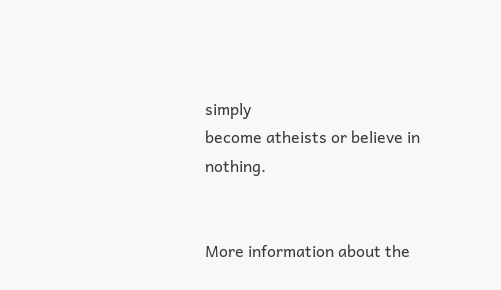simply
become atheists or believe in nothing.


More information about the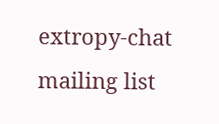extropy-chat mailing list